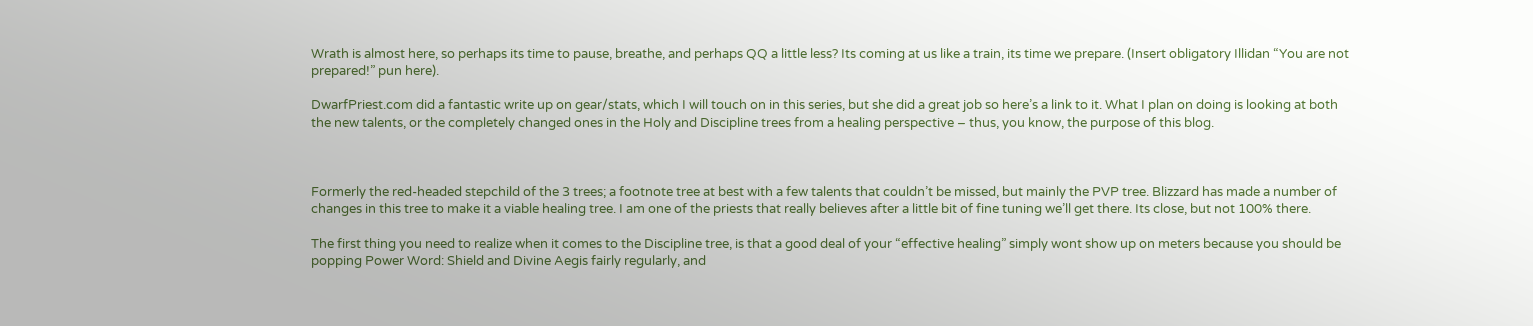Wrath is almost here, so perhaps its time to pause, breathe, and perhaps QQ a little less? Its coming at us like a train, its time we prepare. (Insert obligatory Illidan “You are not prepared!” pun here).

DwarfPriest.com did a fantastic write up on gear/stats, which I will touch on in this series, but she did a great job so here’s a link to it. What I plan on doing is looking at both the new talents, or the completely changed ones in the Holy and Discipline trees from a healing perspective – thus, you know, the purpose of this blog.



Formerly the red-headed stepchild of the 3 trees; a footnote tree at best with a few talents that couldn’t be missed, but mainly the PVP tree. Blizzard has made a number of changes in this tree to make it a viable healing tree. I am one of the priests that really believes after a little bit of fine tuning we’ll get there. Its close, but not 100% there.

The first thing you need to realize when it comes to the Discipline tree, is that a good deal of your “effective healing” simply wont show up on meters because you should be popping Power Word: Shield and Divine Aegis fairly regularly, and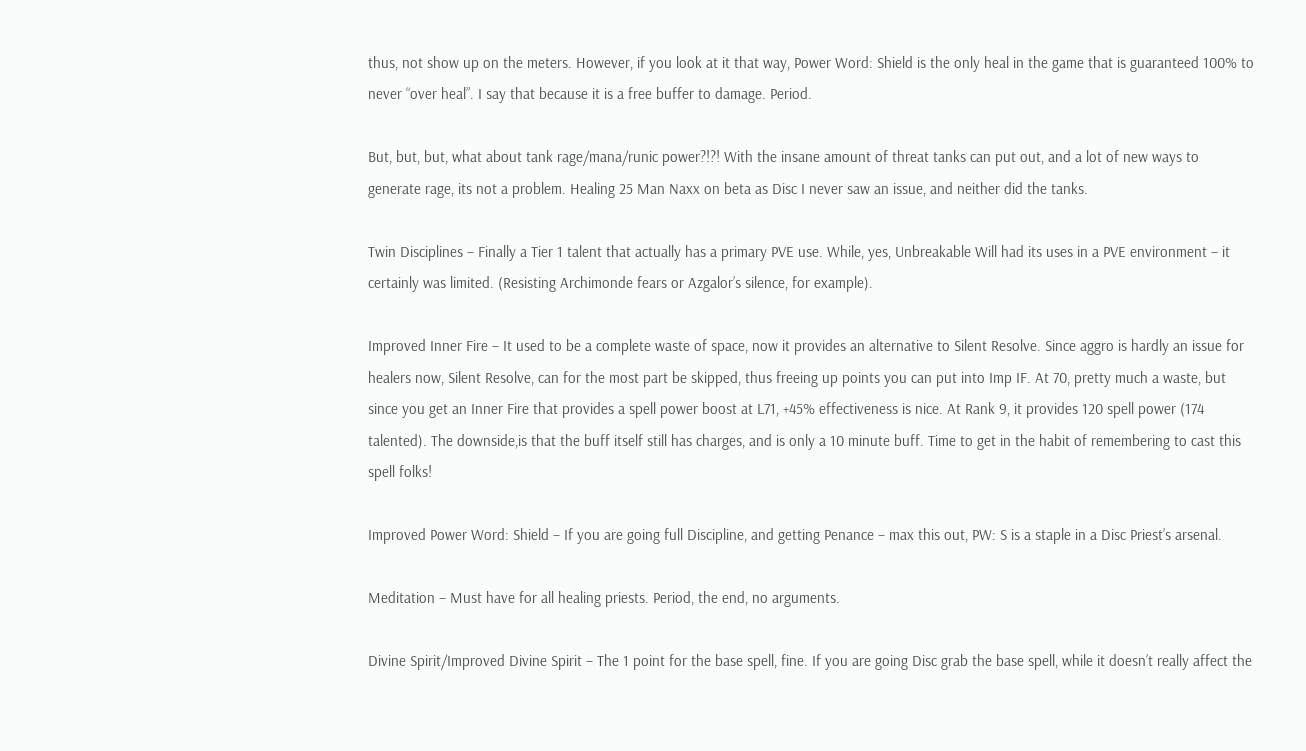thus, not show up on the meters. However, if you look at it that way, Power Word: Shield is the only heal in the game that is guaranteed 100% to never “over heal”. I say that because it is a free buffer to damage. Period.

But, but, but, what about tank rage/mana/runic power?!?! With the insane amount of threat tanks can put out, and a lot of new ways to generate rage, its not a problem. Healing 25 Man Naxx on beta as Disc I never saw an issue, and neither did the tanks.

Twin Disciplines – Finally a Tier 1 talent that actually has a primary PVE use. While, yes, Unbreakable Will had its uses in a PVE environment – it certainly was limited. (Resisting Archimonde fears or Azgalor’s silence, for example).

Improved Inner Fire – It used to be a complete waste of space, now it provides an alternative to Silent Resolve. Since aggro is hardly an issue for healers now, Silent Resolve, can for the most part be skipped, thus freeing up points you can put into Imp IF. At 70, pretty much a waste, but since you get an Inner Fire that provides a spell power boost at L71, +45% effectiveness is nice. At Rank 9, it provides 120 spell power (174 talented). The downside,is that the buff itself still has charges, and is only a 10 minute buff. Time to get in the habit of remembering to cast this spell folks!

Improved Power Word: Shield – If you are going full Discipline, and getting Penance – max this out, PW: S is a staple in a Disc Priest’s arsenal.

Meditation – Must have for all healing priests. Period, the end, no arguments.

Divine Spirit/Improved Divine Spirit – The 1 point for the base spell, fine. If you are going Disc grab the base spell, while it doesn’t really affect the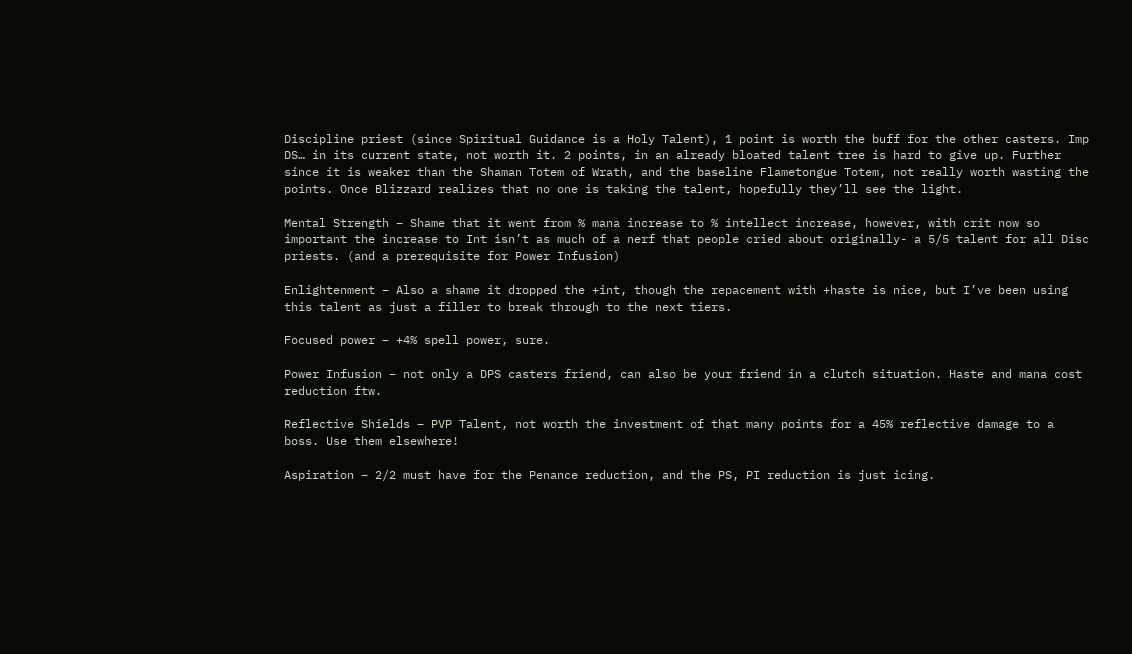Discipline priest (since Spiritual Guidance is a Holy Talent), 1 point is worth the buff for the other casters. Imp DS… in its current state, not worth it. 2 points, in an already bloated talent tree is hard to give up. Further since it is weaker than the Shaman Totem of Wrath, and the baseline Flametongue Totem, not really worth wasting the points. Once Blizzard realizes that no one is taking the talent, hopefully they’ll see the light.

Mental Strength – Shame that it went from % mana increase to % intellect increase, however, with crit now so important the increase to Int isn’t as much of a nerf that people cried about originally- a 5/5 talent for all Disc priests. (and a prerequisite for Power Infusion)

Enlightenment – Also a shame it dropped the +int, though the repacement with +haste is nice, but I’ve been using this talent as just a filler to break through to the next tiers.

Focused power – +4% spell power, sure.

Power Infusion – not only a DPS casters friend, can also be your friend in a clutch situation. Haste and mana cost reduction ftw.

Reflective Shields – PVP Talent, not worth the investment of that many points for a 45% reflective damage to a boss. Use them elsewhere!

Aspiration – 2/2 must have for the Penance reduction, and the PS, PI reduction is just icing.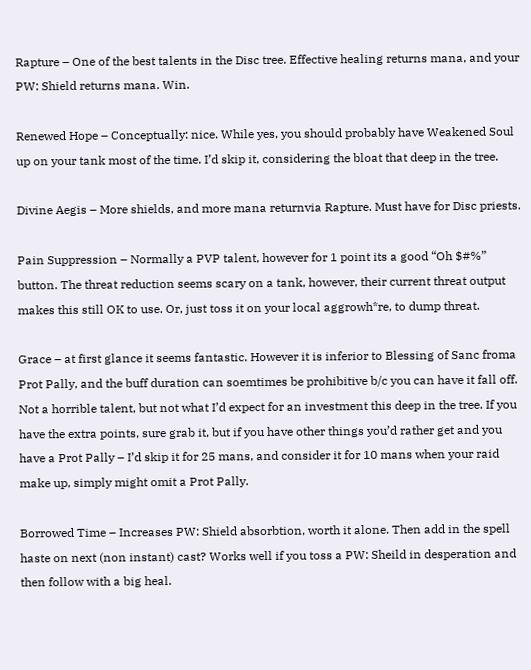Rapture – One of the best talents in the Disc tree. Effective healing returns mana, and your PW: Shield returns mana. Win.

Renewed Hope – Conceptually: nice. While yes, you should probably have Weakened Soul up on your tank most of the time. I’d skip it, considering the bloat that deep in the tree.

Divine Aegis – More shields, and more mana returnvia Rapture. Must have for Disc priests.

Pain Suppression – Normally a PVP talent, however for 1 point its a good “Oh $#%” button. The threat reduction seems scary on a tank, however, their current threat output makes this still OK to use. Or, just toss it on your local aggrowh*re, to dump threat.

Grace – at first glance it seems fantastic. However it is inferior to Blessing of Sanc froma Prot Pally, and the buff duration can soemtimes be prohibitive b/c you can have it fall off. Not a horrible talent, but not what I’d expect for an investment this deep in the tree. If you have the extra points, sure grab it, but if you have other things you’d rather get and you have a Prot Pally – I’d skip it for 25 mans, and consider it for 10 mans when your raid make up, simply might omit a Prot Pally.

Borrowed Time – Increases PW: Shield absorbtion, worth it alone. Then add in the spell haste on next (non instant) cast? Works well if you toss a PW: Sheild in desperation and then follow with a big heal.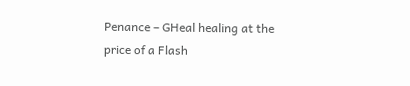Penance – GHeal healing at the price of a Flash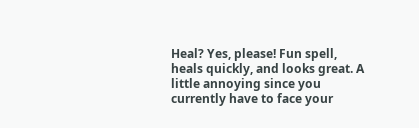Heal? Yes, please! Fun spell, heals quickly, and looks great. A little annoying since you currently have to face your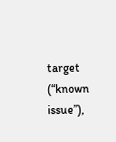target (“known issue”),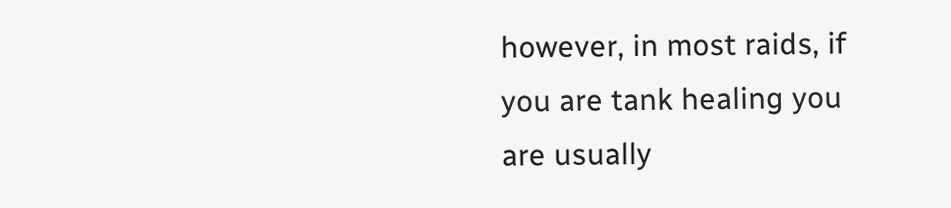however, in most raids, if you are tank healing you are usually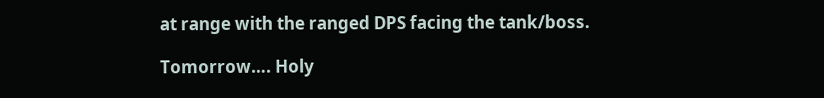at range with the ranged DPS facing the tank/boss.

Tomorrow…. Holy